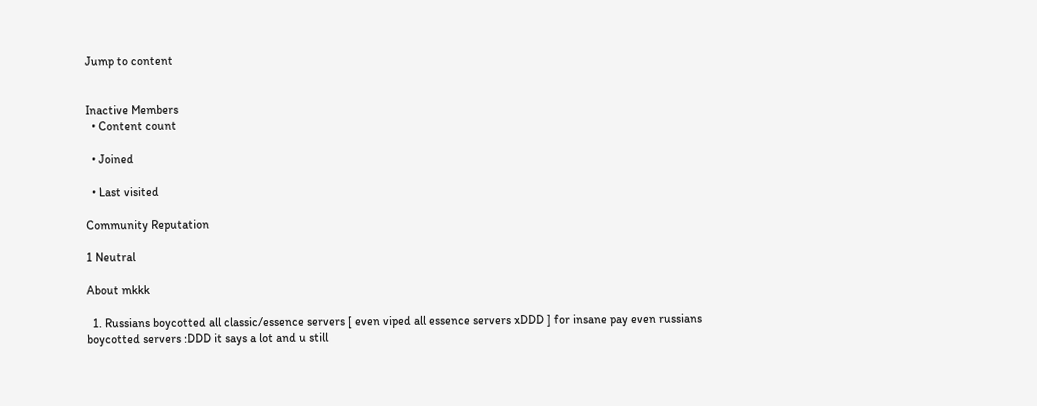Jump to content


Inactive Members
  • Content count

  • Joined

  • Last visited

Community Reputation

1 Neutral

About mkkk

  1. Russians boycotted all classic/essence servers [ even viped all essence servers xDDD ] for insane pay even russians boycotted servers :DDD it says a lot and u still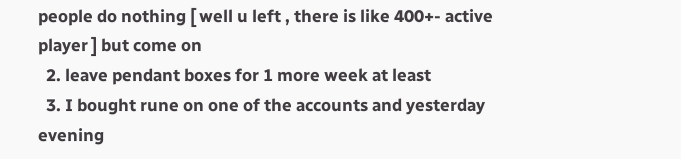people do nothing [ well u left , there is like 400+- active player ] but come on
  2. leave pendant boxes for 1 more week at least
  3. I bought rune on one of the accounts and yesterday evening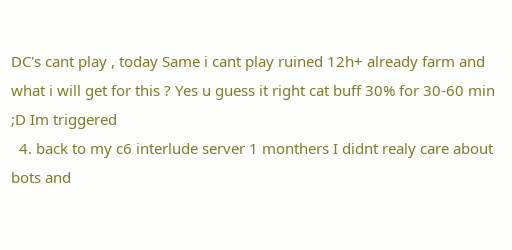DC's cant play , today Same i cant play ruined 12h+ already farm and what i will get for this ? Yes u guess it right cat buff 30% for 30-60 min ;D Im triggered
  4. back to my c6 interlude server 1 monthers I didnt realy care about bots and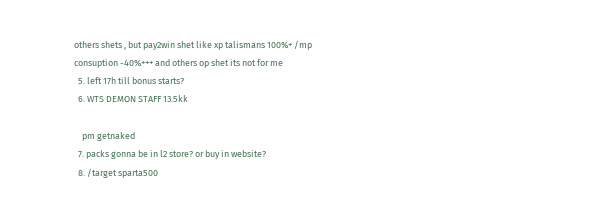others shets , but pay2win shet like xp talismans 100%+ /mp consuption -40%+++ and others op shet its not for me
  5. left 17h till bonus starts?
  6. WTS DEMON STAFF 13.5kk

    pm getnaked
  7. packs gonna be in l2 store? or buy in website?
  8. /target sparta500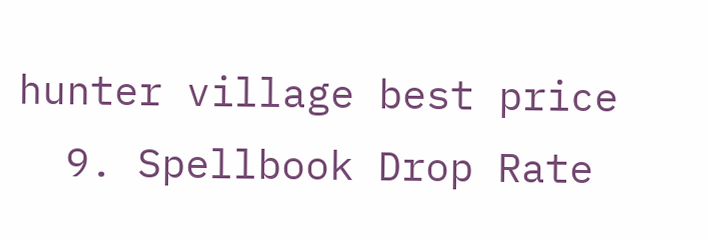hunter village best price
  9. Spellbook Drop Rate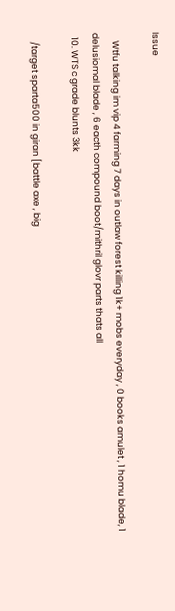Issue

    Wtfu talking im vip 4 farming 7 days in outlaw forest killing 1k+ mobs everyday , 0 books amulet , 1 homu blade, 1 delusiomal blade , 6 eacth compound boot/mithril glovr parts thats all
  10. WTS c grade blunts 3kk

    /target sparta500 in giran [battle axe , big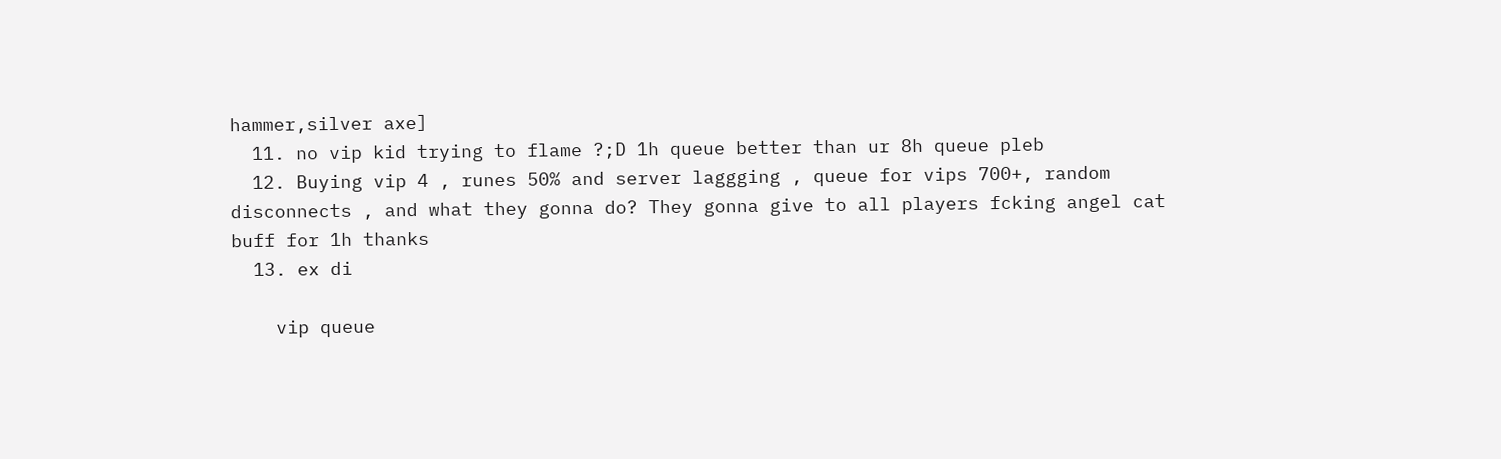hammer,silver axe]
  11. no vip kid trying to flame ?;D 1h queue better than ur 8h queue pleb
  12. Buying vip 4 , runes 50% and server laggging , queue for vips 700+, random disconnects , and what they gonna do? They gonna give to all players fcking angel cat buff for 1h thanks
  13. ex di

    vip queue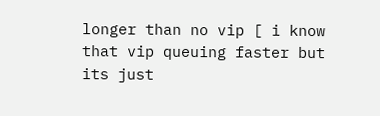longer than no vip [ i know that vip queuing faster but its just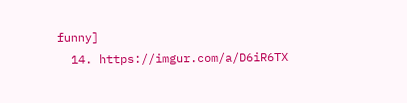funny]
  14. https://imgur.com/a/D6iR6TX